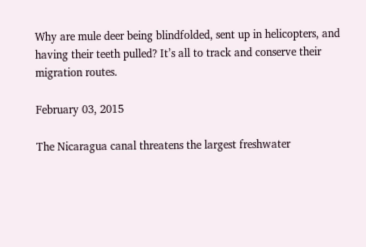Why are mule deer being blindfolded, sent up in helicopters, and having their teeth pulled? It’s all to track and conserve their migration routes.

February 03, 2015

The Nicaragua canal threatens the largest freshwater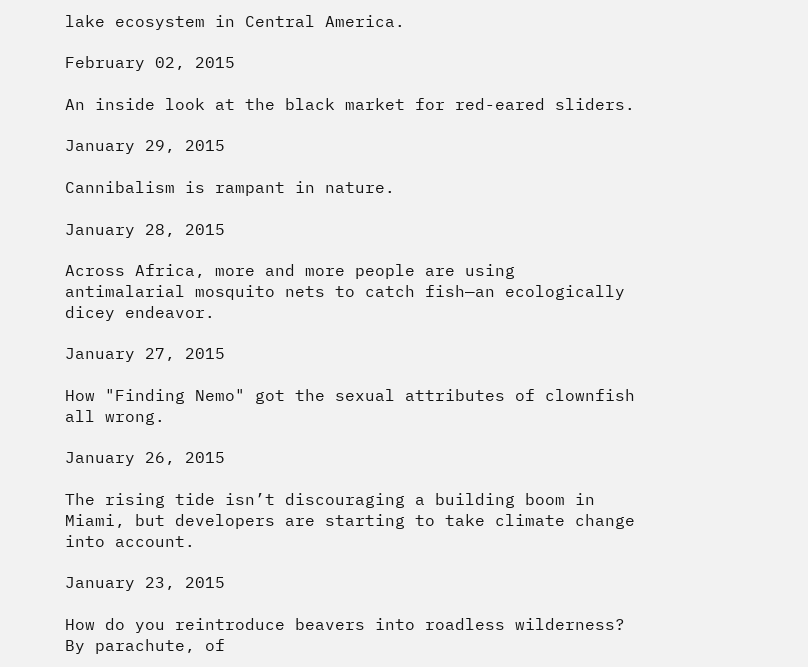lake ecosystem in Central America.

February 02, 2015

An inside look at the black market for red-eared sliders.

January 29, 2015

Cannibalism is rampant in nature.

January 28, 2015

Across Africa, more and more people are using antimalarial mosquito nets to catch fish—an ecologically dicey endeavor.

January 27, 2015

How "Finding Nemo" got the sexual attributes of clownfish all wrong.

January 26, 2015

The rising tide isn’t discouraging a building boom in Miami, but developers are starting to take climate change into account.

January 23, 2015

How do you reintroduce beavers into roadless wilderness? By parachute, of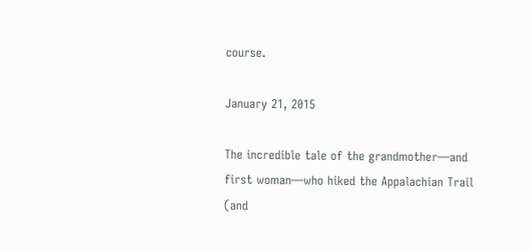course.

January 21, 2015

The incredible tale of the grandmother—and first woman—who hiked the Appalachian Trail (and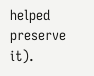helped preserve it).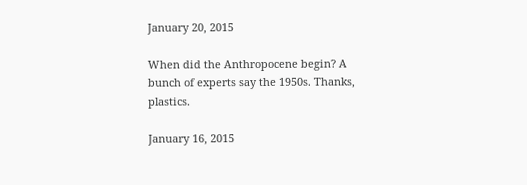January 20, 2015

When did the Anthropocene begin? A bunch of experts say the 1950s. Thanks, plastics.

January 16, 2015